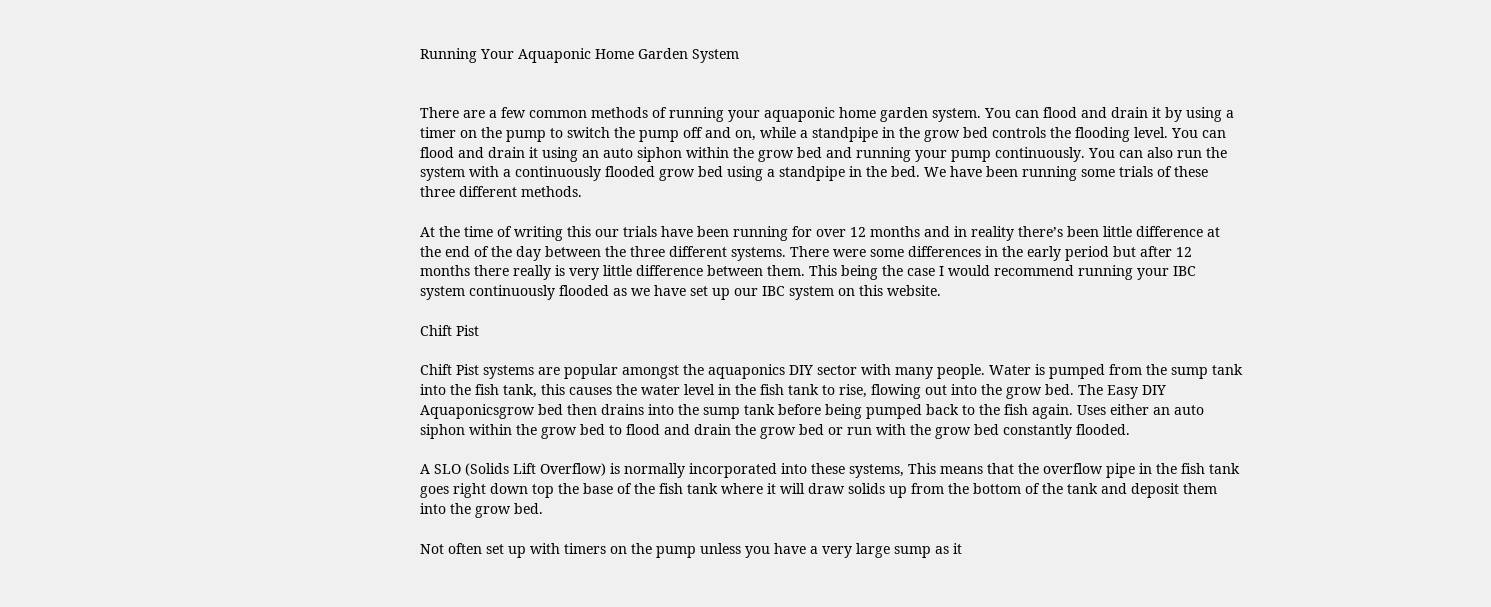Running Your Aquaponic Home Garden System


There are a few common methods of running your aquaponic home garden system. You can flood and drain it by using a timer on the pump to switch the pump off and on, while a standpipe in the grow bed controls the flooding level. You can flood and drain it using an auto siphon within the grow bed and running your pump continuously. You can also run the system with a continuously flooded grow bed using a standpipe in the bed. We have been running some trials of these three different methods.

At the time of writing this our trials have been running for over 12 months and in reality there’s been little difference at the end of the day between the three different systems. There were some differences in the early period but after 12 months there really is very little difference between them. This being the case I would recommend running your IBC system continuously flooded as we have set up our IBC system on this website.

Chift Pist

Chift Pist systems are popular amongst the aquaponics DIY sector with many people. Water is pumped from the sump tank into the fish tank, this causes the water level in the fish tank to rise, flowing out into the grow bed. The Easy DIY Aquaponicsgrow bed then drains into the sump tank before being pumped back to the fish again. Uses either an auto siphon within the grow bed to flood and drain the grow bed or run with the grow bed constantly flooded.

A SLO (Solids Lift Overflow) is normally incorporated into these systems, This means that the overflow pipe in the fish tank goes right down top the base of the fish tank where it will draw solids up from the bottom of the tank and deposit them into the grow bed.

Not often set up with timers on the pump unless you have a very large sump as it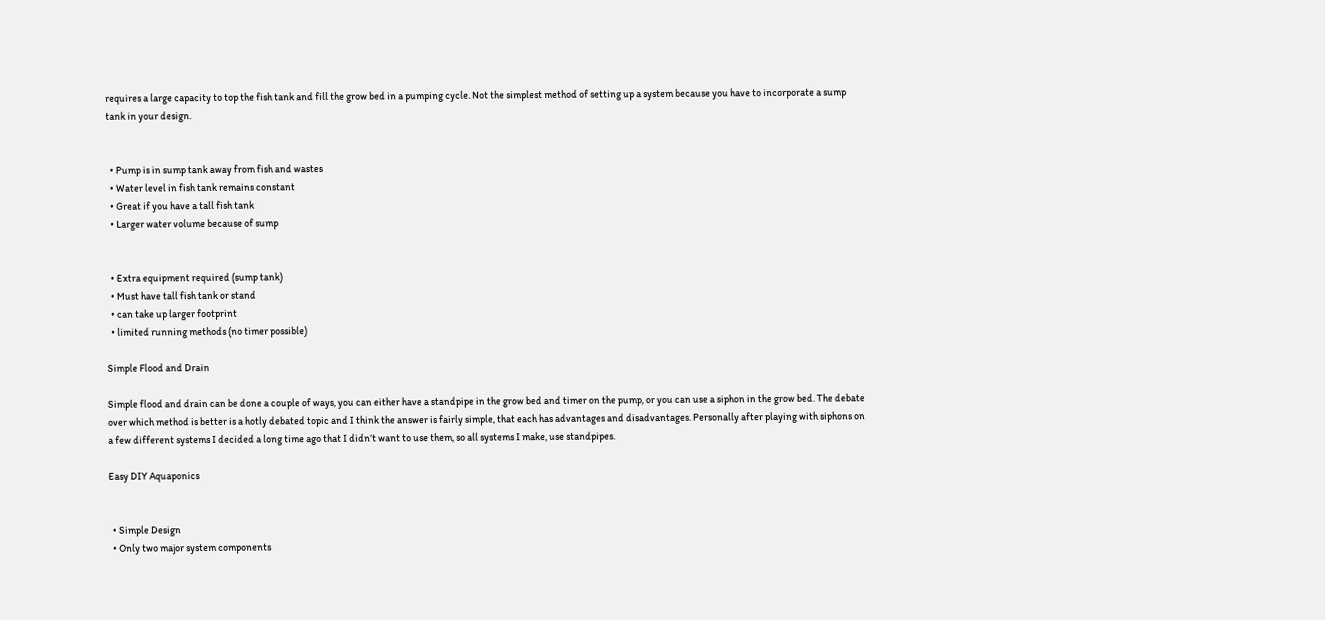requires a large capacity to top the fish tank and fill the grow bed in a pumping cycle. Not the simplest method of setting up a system because you have to incorporate a sump tank in your design.


  • Pump is in sump tank away from fish and wastes
  • Water level in fish tank remains constant
  • Great if you have a tall fish tank
  • Larger water volume because of sump


  • Extra equipment required (sump tank)
  • Must have tall fish tank or stand
  • can take up larger footprint
  • limited running methods (no timer possible)

Simple Flood and Drain

Simple flood and drain can be done a couple of ways, you can either have a standpipe in the grow bed and timer on the pump, or you can use a siphon in the grow bed. The debate over which method is better is a hotly debated topic and I think the answer is fairly simple, that each has advantages and disadvantages. Personally after playing with siphons on a few different systems I decided a long time ago that I didn’t want to use them, so all systems I make, use standpipes.

Easy DIY Aquaponics


  • Simple Design
  • Only two major system components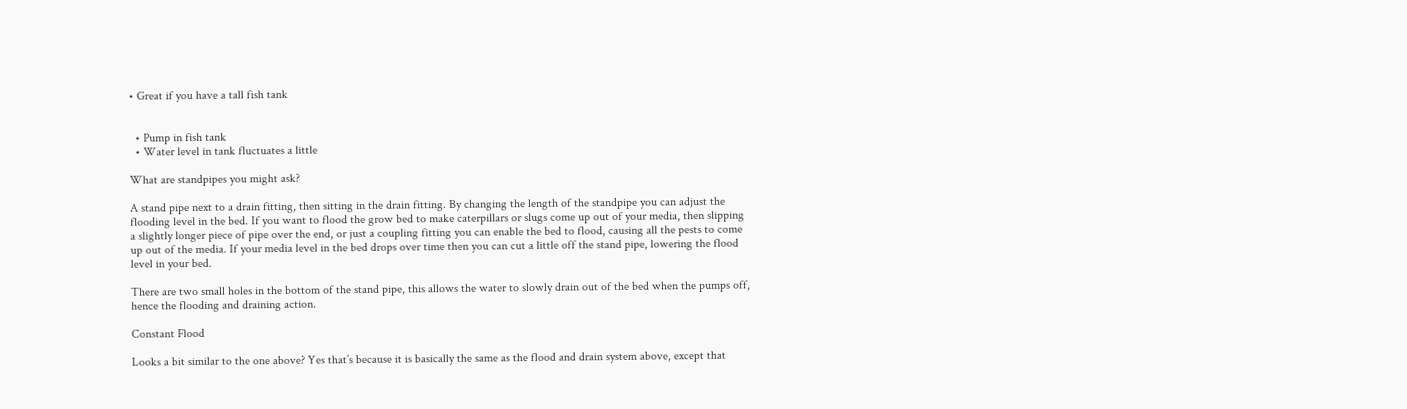• Great if you have a tall fish tank


  • Pump in fish tank
  • Water level in tank fluctuates a little

What are standpipes you might ask?

A stand pipe next to a drain fitting, then sitting in the drain fitting. By changing the length of the standpipe you can adjust the flooding level in the bed. If you want to flood the grow bed to make caterpillars or slugs come up out of your media, then slipping a slightly longer piece of pipe over the end, or just a coupling fitting you can enable the bed to flood, causing all the pests to come up out of the media. If your media level in the bed drops over time then you can cut a little off the stand pipe, lowering the flood level in your bed.

There are two small holes in the bottom of the stand pipe, this allows the water to slowly drain out of the bed when the pumps off, hence the flooding and draining action.

Constant Flood

Looks a bit similar to the one above? Yes that’s because it is basically the same as the flood and drain system above, except that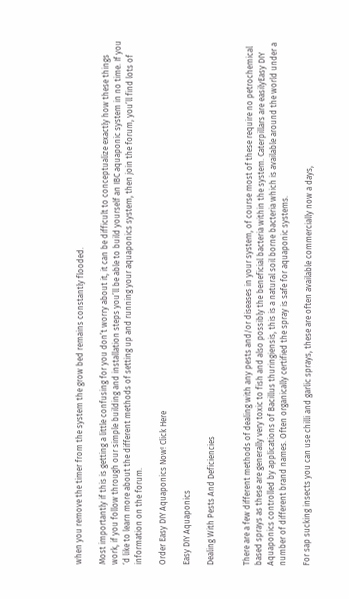when you remove the timer from the system the grow bed remains constantly flooded.

Most importantly if this is getting a little confusing for you don’t worry about it, it can be difficult to conceptualize exactly how these things work, if you follow through our simple building and installation steps you’ll be able to build yourself an IBC aquaponic system in no time. If you ‘d like to learn more about the different methods of setting up and running your aquaponics system, then join the forum, you’ll find lots of information on the forum.

Order Easy DIY Aquaponics Now! Click Here

Easy DIY Aquaponics

Dealing With Pests And Deficiencies


There are a few different methods of dealing with any pests and/or diseases in your system, of course most of these require no petrochemical based sprays as these are generally very toxic to fish and also possibly the beneficial bacteria within the system. Caterpillars are easilyEasy DIY Aquaponics controlled by applications of Bacillus thuringiensis, this is a natural soil borne bacteria which is available around the world under a number of different brand names. Often organically certified the spray is safe for aquaponic systems.

For sap sucking insects you can use chilli and garlic sprays, these are often available commercially now a days,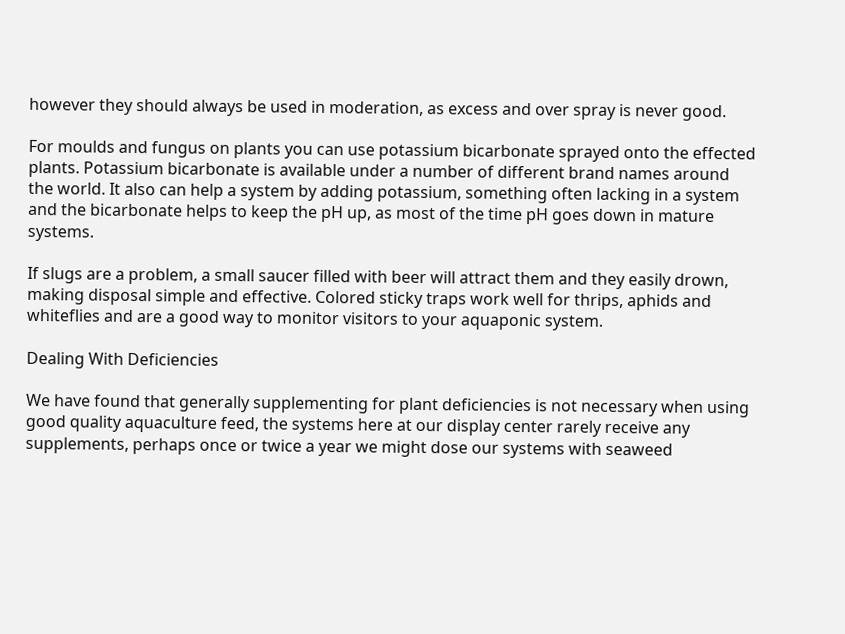however they should always be used in moderation, as excess and over spray is never good.

For moulds and fungus on plants you can use potassium bicarbonate sprayed onto the effected plants. Potassium bicarbonate is available under a number of different brand names around the world. It also can help a system by adding potassium, something often lacking in a system and the bicarbonate helps to keep the pH up, as most of the time pH goes down in mature systems.

If slugs are a problem, a small saucer filled with beer will attract them and they easily drown, making disposal simple and effective. Colored sticky traps work well for thrips, aphids and whiteflies and are a good way to monitor visitors to your aquaponic system.

Dealing With Deficiencies

We have found that generally supplementing for plant deficiencies is not necessary when using good quality aquaculture feed, the systems here at our display center rarely receive any supplements, perhaps once or twice a year we might dose our systems with seaweed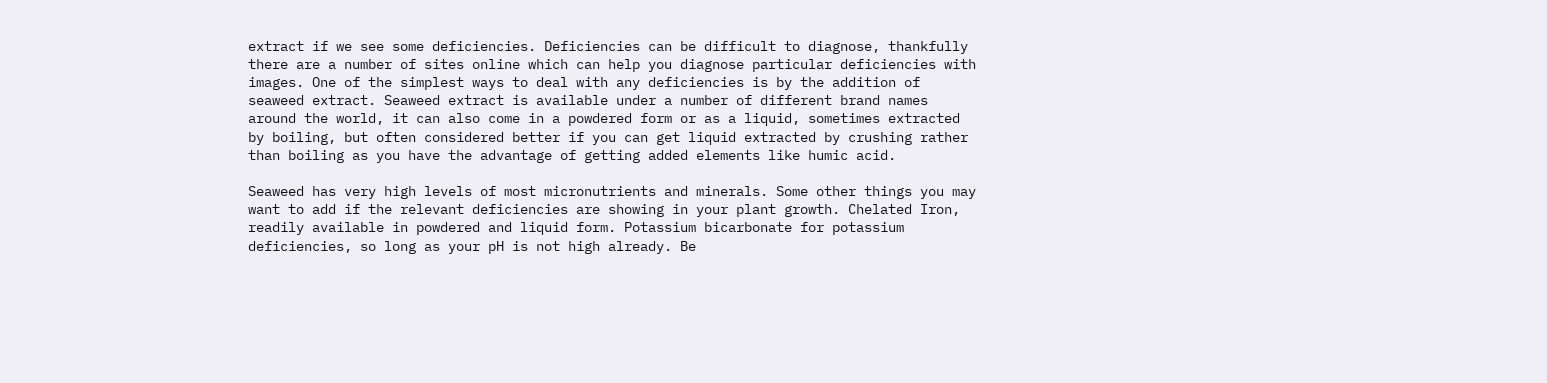extract if we see some deficiencies. Deficiencies can be difficult to diagnose, thankfully there are a number of sites online which can help you diagnose particular deficiencies with images. One of the simplest ways to deal with any deficiencies is by the addition of seaweed extract. Seaweed extract is available under a number of different brand names around the world, it can also come in a powdered form or as a liquid, sometimes extracted by boiling, but often considered better if you can get liquid extracted by crushing rather than boiling as you have the advantage of getting added elements like humic acid.

Seaweed has very high levels of most micronutrients and minerals. Some other things you may want to add if the relevant deficiencies are showing in your plant growth. Chelated Iron, readily available in powdered and liquid form. Potassium bicarbonate for potassium deficiencies, so long as your pH is not high already. Be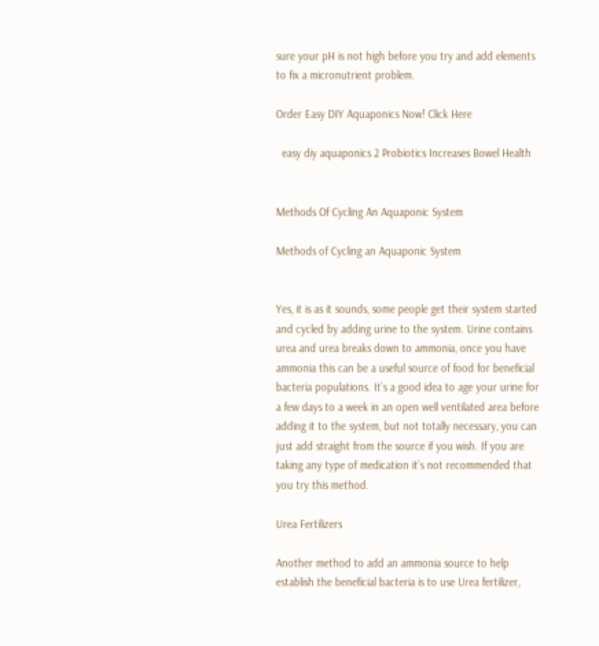sure your pH is not high before you try and add elements to fix a micronutrient problem.

Order Easy DIY Aquaponics Now! Click Here

  easy diy aquaponics 2 Probiotics Increases Bowel Health


Methods Of Cycling An Aquaponic System

Methods of Cycling an Aquaponic System


Yes, it is as it sounds, some people get their system started and cycled by adding urine to the system. Urine contains urea and urea breaks down to ammonia, once you have ammonia this can be a useful source of food for beneficial bacteria populations. It’s a good idea to age your urine for a few days to a week in an open well ventilated area before adding it to the system, but not totally necessary, you can just add straight from the source if you wish. If you are taking any type of medication it’s not recommended that you try this method.

Urea Fertilizers

Another method to add an ammonia source to help establish the beneficial bacteria is to use Urea fertilizer,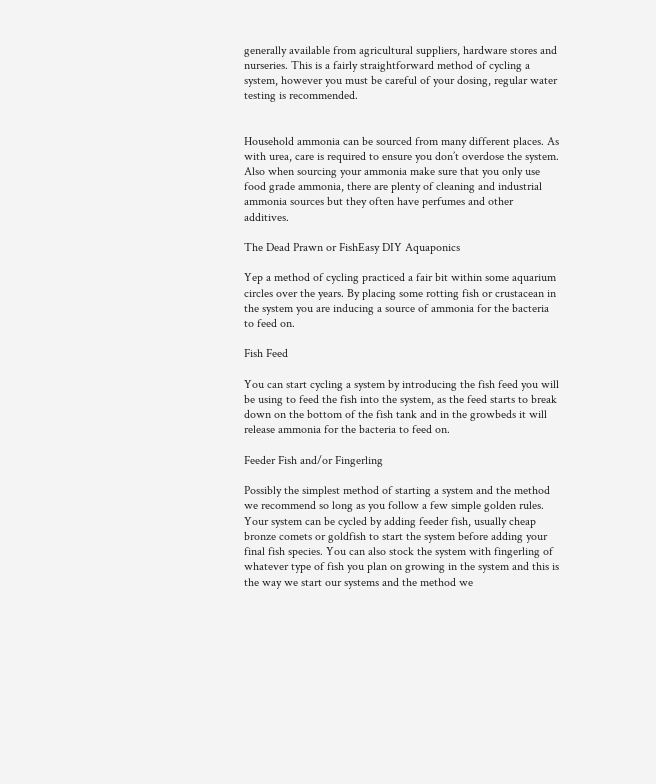generally available from agricultural suppliers, hardware stores and nurseries. This is a fairly straightforward method of cycling a system, however you must be careful of your dosing, regular water testing is recommended.


Household ammonia can be sourced from many different places. As with urea, care is required to ensure you don’t overdose the system. Also when sourcing your ammonia make sure that you only use food grade ammonia, there are plenty of cleaning and industrial ammonia sources but they often have perfumes and other additives.

The Dead Prawn or FishEasy DIY Aquaponics

Yep a method of cycling practiced a fair bit within some aquarium circles over the years. By placing some rotting fish or crustacean in the system you are inducing a source of ammonia for the bacteria to feed on.

Fish Feed

You can start cycling a system by introducing the fish feed you will be using to feed the fish into the system, as the feed starts to break down on the bottom of the fish tank and in the growbeds it will release ammonia for the bacteria to feed on.

Feeder Fish and/or Fingerling

Possibly the simplest method of starting a system and the method we recommend so long as you follow a few simple golden rules. Your system can be cycled by adding feeder fish, usually cheap bronze comets or goldfish to start the system before adding your final fish species. You can also stock the system with fingerling of whatever type of fish you plan on growing in the system and this is the way we start our systems and the method we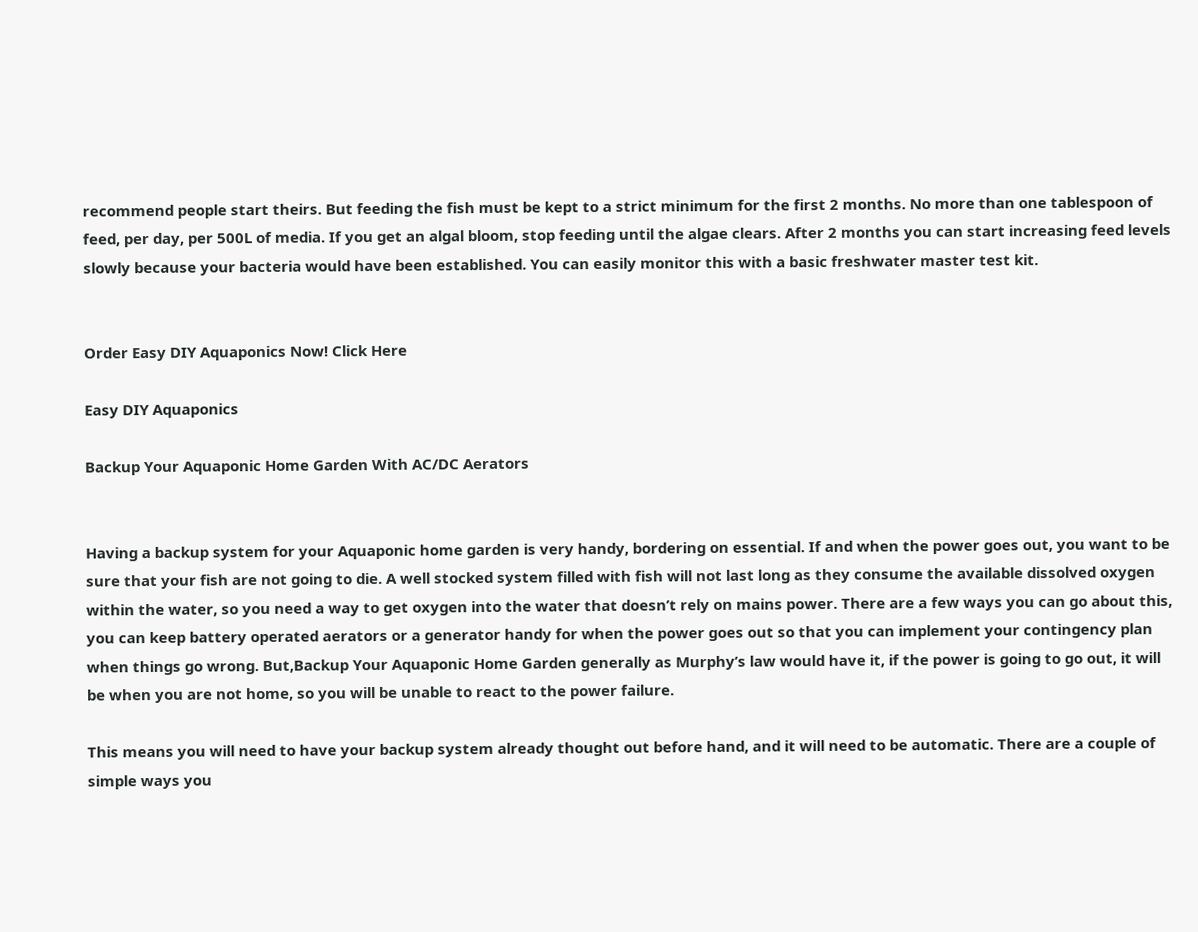recommend people start theirs. But feeding the fish must be kept to a strict minimum for the first 2 months. No more than one tablespoon of feed, per day, per 500L of media. If you get an algal bloom, stop feeding until the algae clears. After 2 months you can start increasing feed levels slowly because your bacteria would have been established. You can easily monitor this with a basic freshwater master test kit.


Order Easy DIY Aquaponics Now! Click Here

Easy DIY Aquaponics

Backup Your Aquaponic Home Garden With AC/DC Aerators


Having a backup system for your Aquaponic home garden is very handy, bordering on essential. If and when the power goes out, you want to be sure that your fish are not going to die. A well stocked system filled with fish will not last long as they consume the available dissolved oxygen within the water, so you need a way to get oxygen into the water that doesn’t rely on mains power. There are a few ways you can go about this, you can keep battery operated aerators or a generator handy for when the power goes out so that you can implement your contingency plan when things go wrong. But,Backup Your Aquaponic Home Garden generally as Murphy’s law would have it, if the power is going to go out, it will be when you are not home, so you will be unable to react to the power failure.

This means you will need to have your backup system already thought out before hand, and it will need to be automatic. There are a couple of simple ways you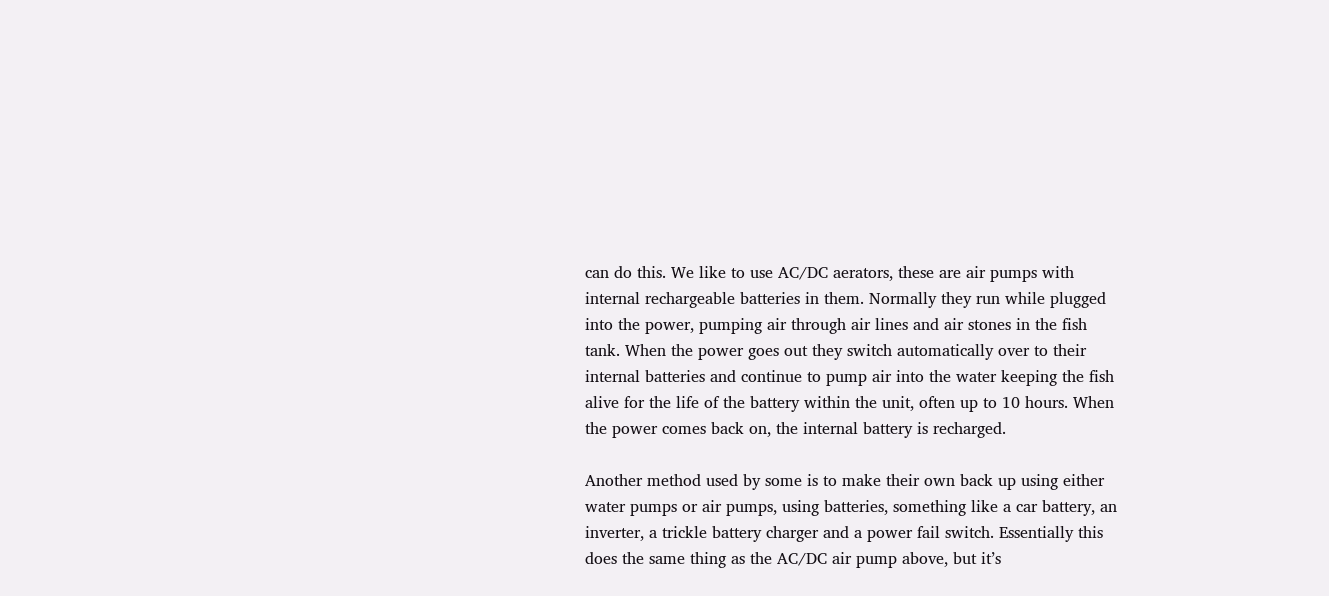can do this. We like to use AC/DC aerators, these are air pumps with internal rechargeable batteries in them. Normally they run while plugged into the power, pumping air through air lines and air stones in the fish tank. When the power goes out they switch automatically over to their internal batteries and continue to pump air into the water keeping the fish alive for the life of the battery within the unit, often up to 10 hours. When the power comes back on, the internal battery is recharged.

Another method used by some is to make their own back up using either water pumps or air pumps, using batteries, something like a car battery, an inverter, a trickle battery charger and a power fail switch. Essentially this does the same thing as the AC/DC air pump above, but it’s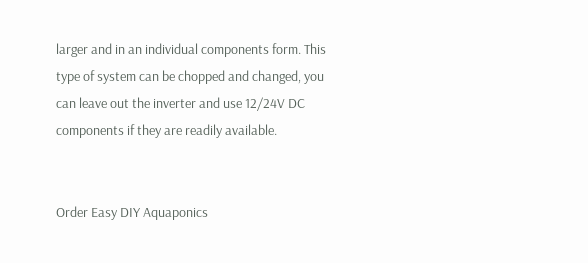larger and in an individual components form. This type of system can be chopped and changed, you can leave out the inverter and use 12/24V DC components if they are readily available.


Order Easy DIY Aquaponics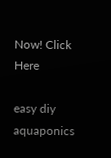Now! Click Here

easy diy aquaponics